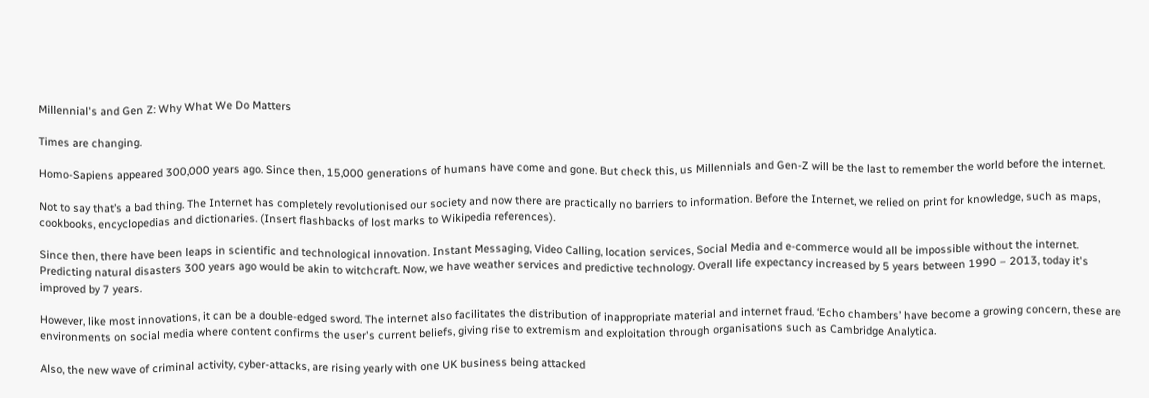Millennial's and Gen Z: Why What We Do Matters

Times are changing.

Homo-Sapiens appeared 300,000 years ago. Since then, 15,000 generations of humans have come and gone. But check this, us Millennials and Gen-Z will be the last to remember the world before the internet.

Not to say that’s a bad thing. The Internet has completely revolutionised our society and now there are practically no barriers to information. Before the Internet, we relied on print for knowledge, such as maps, cookbooks, encyclopedias and dictionaries. (Insert flashbacks of lost marks to Wikipedia references).

Since then, there have been leaps in scientific and technological innovation. Instant Messaging, Video Calling, location services, Social Media and e-commerce would all be impossible without the internet. Predicting natural disasters 300 years ago would be akin to witchcraft. Now, we have weather services and predictive technology. Overall life expectancy increased by 5 years between 1990 – 2013, today it's improved by 7 years.

However, like most innovations, it can be a double-edged sword. The internet also facilitates the distribution of inappropriate material and internet fraud. ‘Echo chambers’ have become a growing concern, these are environments on social media where content confirms the user's current beliefs, giving rise to extremism and exploitation through organisations such as Cambridge Analytica.

Also, the new wave of criminal activity, cyber-attacks, are rising yearly with one UK business being attacked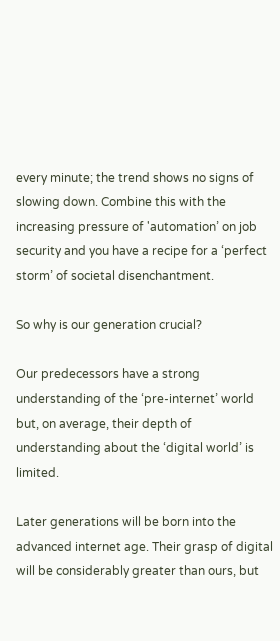every minute; the trend shows no signs of slowing down. Combine this with the increasing pressure of 'automation’ on job security and you have a recipe for a ‘perfect storm’ of societal disenchantment.

So why is our generation crucial?

Our predecessors have a strong understanding of the ‘pre-internet’ world but, on average, their depth of understanding about the ‘digital world’ is limited.

Later generations will be born into the advanced internet age. Their grasp of digital will be considerably greater than ours, but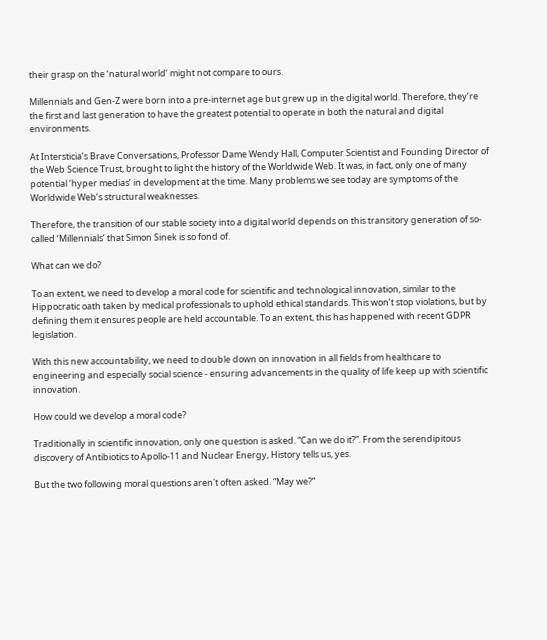their grasp on the ‘natural world’ might not compare to ours.

Millennials and Gen-Z were born into a pre-internet age but grew up in the digital world. Therefore, they’re the first and last generation to have the greatest potential to operate in both the natural and digital environments.

At Intersticia’s Brave Conversations, Professor Dame Wendy Hall, Computer Scientist and Founding Director of the Web Science Trust, brought to light the history of the Worldwide Web. It was, in fact, only one of many potential ‘hyper medias’ in development at the time. Many problems we see today are symptoms of the Worldwide Web’s structural weaknesses.

Therefore, the transition of our stable society into a digital world depends on this transitory generation of so-called ‘Millennials’ that Simon Sinek is so fond of.

What can we do?

To an extent, we need to develop a moral code for scientific and technological innovation, similar to the Hippocratic oath taken by medical professionals to uphold ethical standards. This won’t stop violations, but by defining them it ensures people are held accountable. To an extent, this has happened with recent GDPR legislation.

With this new accountability, we need to double down on innovation in all fields from healthcare to engineering and especially social science - ensuring advancements in the quality of life keep up with scientific innovation.

How could we develop a moral code?

Traditionally in scientific innovation, only one question is asked. “Can we do it?”. From the serendipitous discovery of Antibiotics to Apollo-11 and Nuclear Energy, History tells us, yes.

But the two following moral questions aren't often asked. “May we?”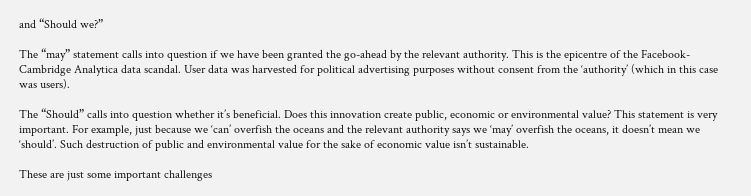and “Should we?”

The “may” statement calls into question if we have been granted the go-ahead by the relevant authority. This is the epicentre of the Facebook-Cambridge Analytica data scandal. User data was harvested for political advertising purposes without consent from the ‘authority’ (which in this case was users).

The “Should” calls into question whether it’s beneficial. Does this innovation create public, economic or environmental value? This statement is very important. For example, just because we ‘can’ overfish the oceans and the relevant authority says we ‘may’ overfish the oceans, it doesn’t mean we ‘should’. Such destruction of public and environmental value for the sake of economic value isn’t sustainable.

These are just some important challenges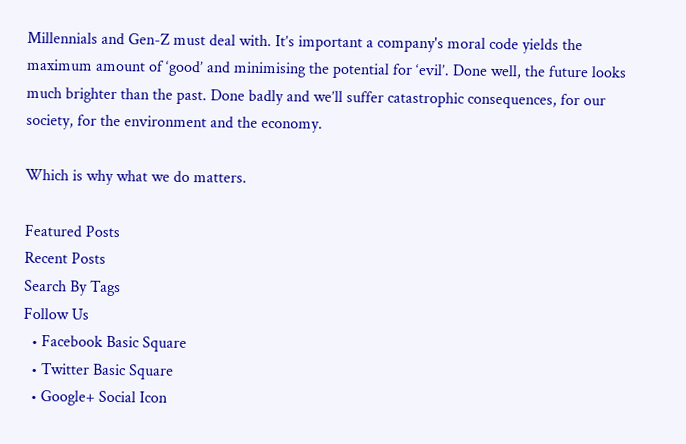Millennials and Gen-Z must deal with. It’s important a company's moral code yields the maximum amount of ‘good’ and minimising the potential for ‘evil’. Done well, the future looks much brighter than the past. Done badly and we’ll suffer catastrophic consequences, for our society, for the environment and the economy.

Which is why what we do matters.

Featured Posts
Recent Posts
Search By Tags
Follow Us
  • Facebook Basic Square
  • Twitter Basic Square
  • Google+ Social Icon